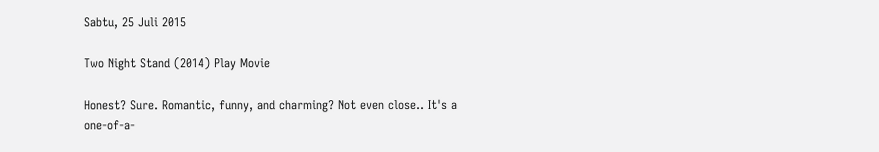Sabtu, 25 Juli 2015

Two Night Stand (2014) Play Movie

Honest? Sure. Romantic, funny, and charming? Not even close.. It's a one-of-a-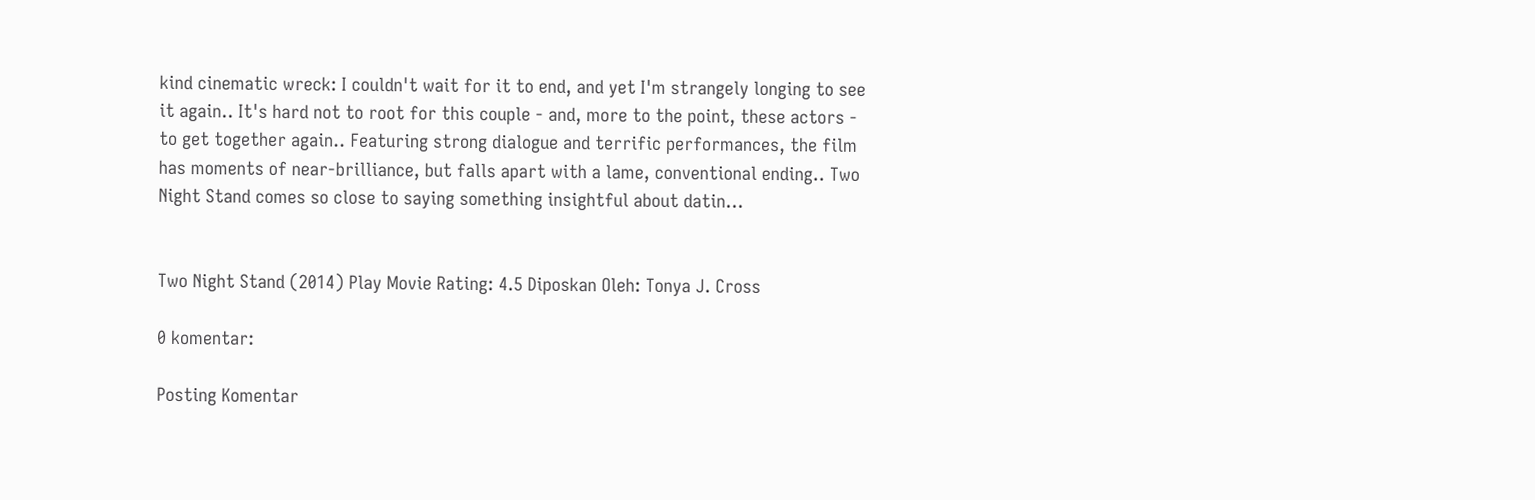kind cinematic wreck: I couldn't wait for it to end, and yet I'm strangely longing to see it again.. It's hard not to root for this couple - and, more to the point, these actors - to get together again.. Featuring strong dialogue and terrific performances, the film has moments of near-brilliance, but falls apart with a lame, conventional ending.. Two Night Stand comes so close to saying something insightful about datin...


Two Night Stand (2014) Play Movie Rating: 4.5 Diposkan Oleh: Tonya J. Cross

0 komentar:

Posting Komentar